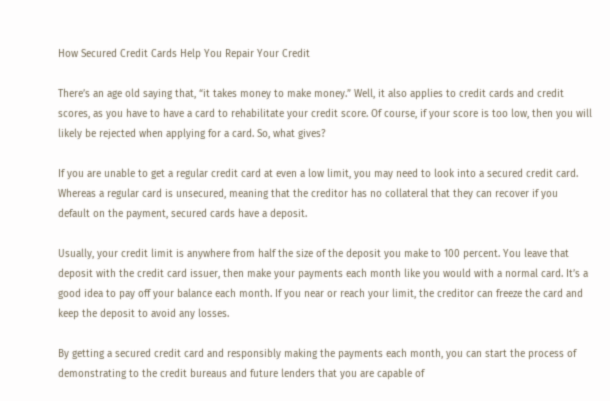How Secured Credit Cards Help You Repair Your Credit

There’s an age old saying that, “it takes money to make money.” Well, it also applies to credit cards and credit scores, as you have to have a card to rehabilitate your credit score. Of course, if your score is too low, then you will likely be rejected when applying for a card. So, what gives?

If you are unable to get a regular credit card at even a low limit, you may need to look into a secured credit card. Whereas a regular card is unsecured, meaning that the creditor has no collateral that they can recover if you default on the payment, secured cards have a deposit.

Usually, your credit limit is anywhere from half the size of the deposit you make to 100 percent. You leave that deposit with the credit card issuer, then make your payments each month like you would with a normal card. It’s a good idea to pay off your balance each month. If you near or reach your limit, the creditor can freeze the card and keep the deposit to avoid any losses.

By getting a secured credit card and responsibly making the payments each month, you can start the process of demonstrating to the credit bureaus and future lenders that you are capable of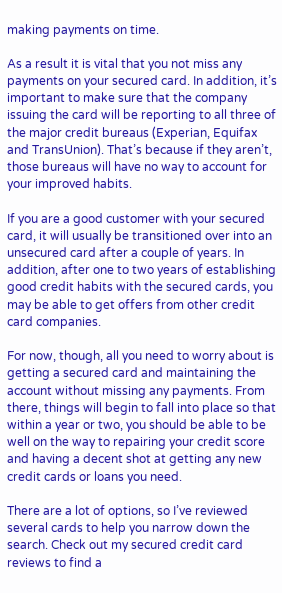making payments on time.

As a result it is vital that you not miss any payments on your secured card. In addition, it’s important to make sure that the company issuing the card will be reporting to all three of the major credit bureaus (Experian, Equifax and TransUnion). That’s because if they aren’t, those bureaus will have no way to account for your improved habits.

If you are a good customer with your secured card, it will usually be transitioned over into an unsecured card after a couple of years. In addition, after one to two years of establishing good credit habits with the secured cards, you may be able to get offers from other credit card companies.

For now, though, all you need to worry about is getting a secured card and maintaining the account without missing any payments. From there, things will begin to fall into place so that within a year or two, you should be able to be well on the way to repairing your credit score and having a decent shot at getting any new credit cards or loans you need.

There are a lot of options, so I’ve reviewed several cards to help you narrow down the search. Check out my secured credit card reviews to find a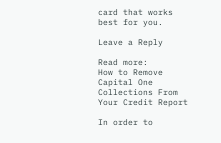card that works best for you.

Leave a Reply

Read more:
How to Remove Capital One Collections From Your Credit Report

In order to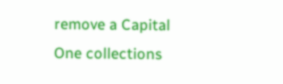remove a Capital One collections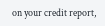on your credit report,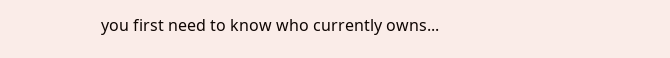you first need to know who currently owns...